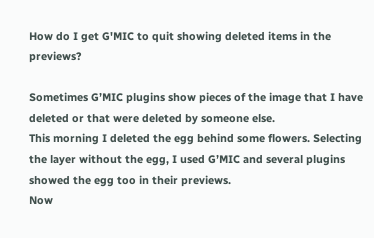How do I get G'MIC to quit showing deleted items in the previews?

Sometimes G’MIC plugins show pieces of the image that I have deleted or that were deleted by someone else.
This morning I deleted the egg behind some flowers. Selecting the layer without the egg, I used G’MIC and several plugins showed the egg too in their previews.
Now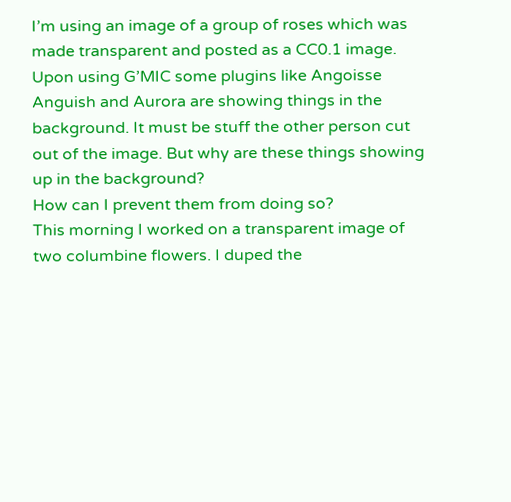I’m using an image of a group of roses which was made transparent and posted as a CC0.1 image.
Upon using G’MIC some plugins like Angoisse Anguish and Aurora are showing things in the background. It must be stuff the other person cut out of the image. But why are these things showing up in the background?
How can I prevent them from doing so?
This morning I worked on a transparent image of two columbine flowers. I duped the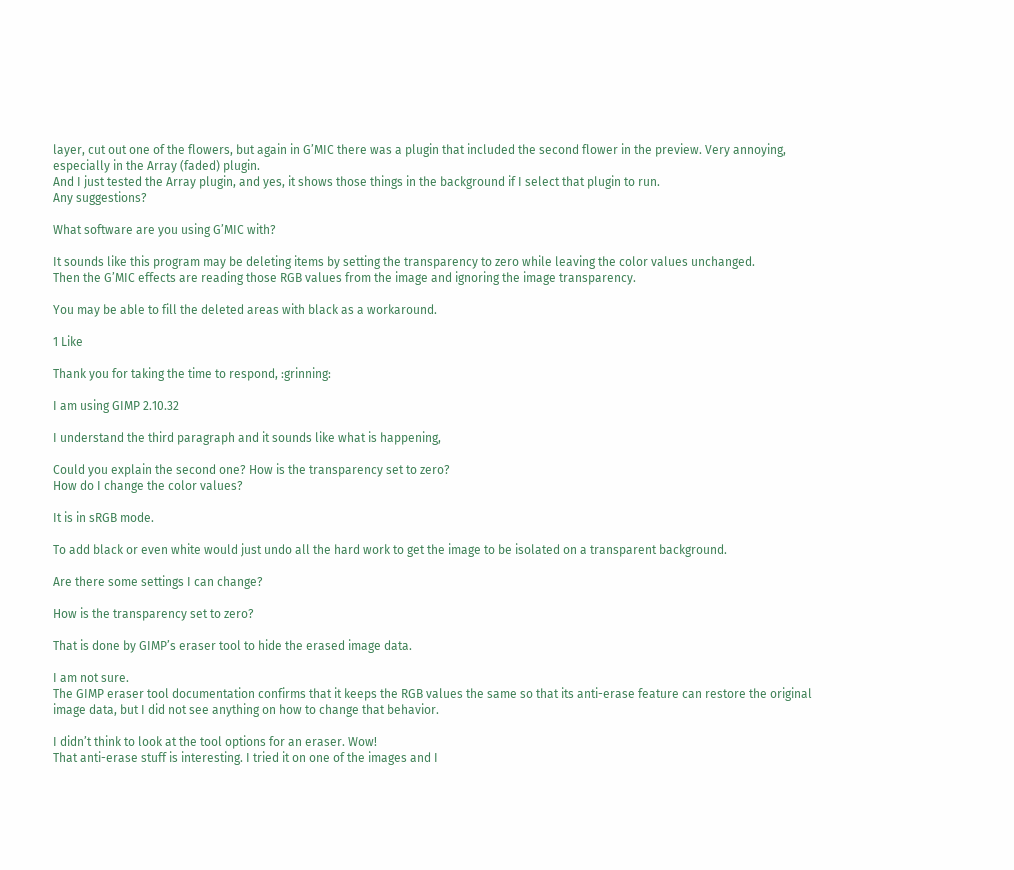layer, cut out one of the flowers, but again in G’MIC there was a plugin that included the second flower in the preview. Very annoying, especially in the Array (faded) plugin.
And I just tested the Array plugin, and yes, it shows those things in the background if I select that plugin to run.
Any suggestions?

What software are you using G’MIC with?

It sounds like this program may be deleting items by setting the transparency to zero while leaving the color values unchanged.
Then the G’MIC effects are reading those RGB values from the image and ignoring the image transparency.

You may be able to fill the deleted areas with black as a workaround.

1 Like

Thank you for taking the time to respond, :grinning:

I am using GIMP 2.10.32

I understand the third paragraph and it sounds like what is happening,

Could you explain the second one? How is the transparency set to zero?
How do I change the color values?

It is in sRGB mode.

To add black or even white would just undo all the hard work to get the image to be isolated on a transparent background.

Are there some settings I can change?

How is the transparency set to zero?

That is done by GIMP’s eraser tool to hide the erased image data.

I am not sure.
The GIMP eraser tool documentation confirms that it keeps the RGB values the same so that its anti-erase feature can restore the original image data, but I did not see anything on how to change that behavior.

I didn’t think to look at the tool options for an eraser. Wow!
That anti-erase stuff is interesting. I tried it on one of the images and I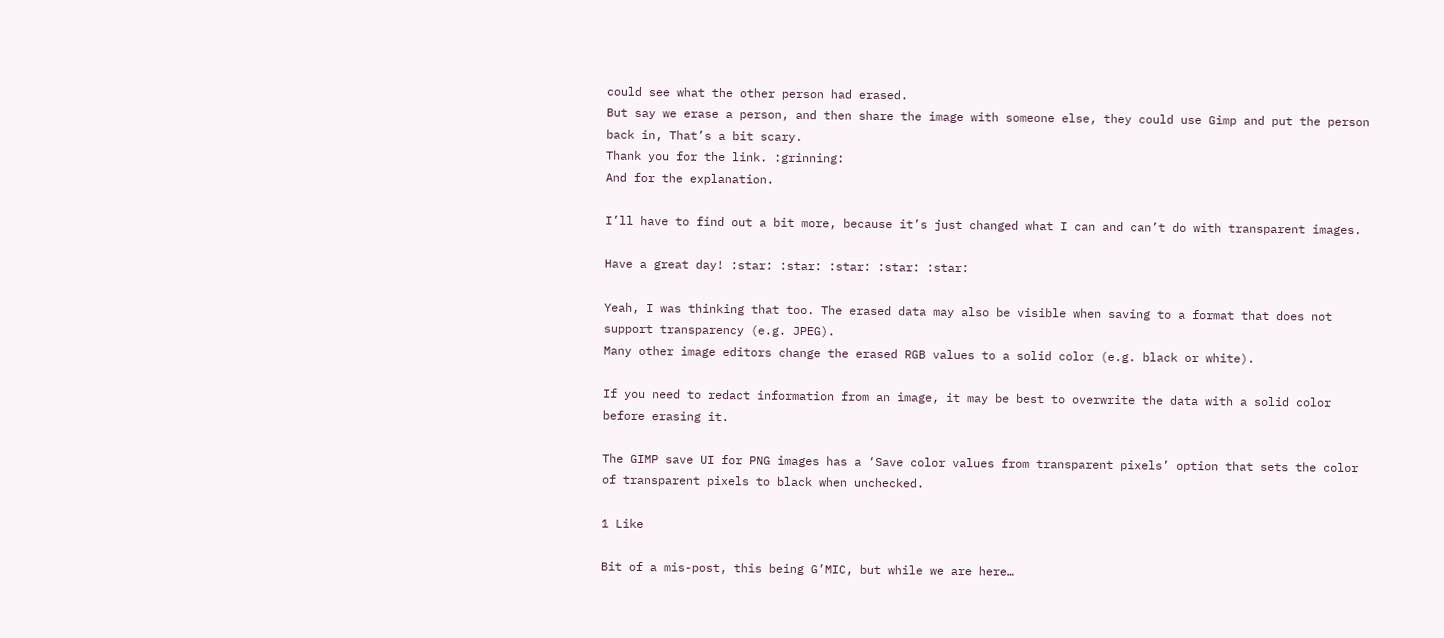could see what the other person had erased.
But say we erase a person, and then share the image with someone else, they could use Gimp and put the person back in, That’s a bit scary.
Thank you for the link. :grinning:
And for the explanation.

I’ll have to find out a bit more, because it’s just changed what I can and can’t do with transparent images.

Have a great day! :star: :star: :star: :star: :star:

Yeah, I was thinking that too. The erased data may also be visible when saving to a format that does not support transparency (e.g. JPEG).
Many other image editors change the erased RGB values to a solid color (e.g. black or white).

If you need to redact information from an image, it may be best to overwrite the data with a solid color before erasing it.

The GIMP save UI for PNG images has a ‘Save color values from transparent pixels’ option that sets the color of transparent pixels to black when unchecked.

1 Like

Bit of a mis-post, this being G’MIC, but while we are here…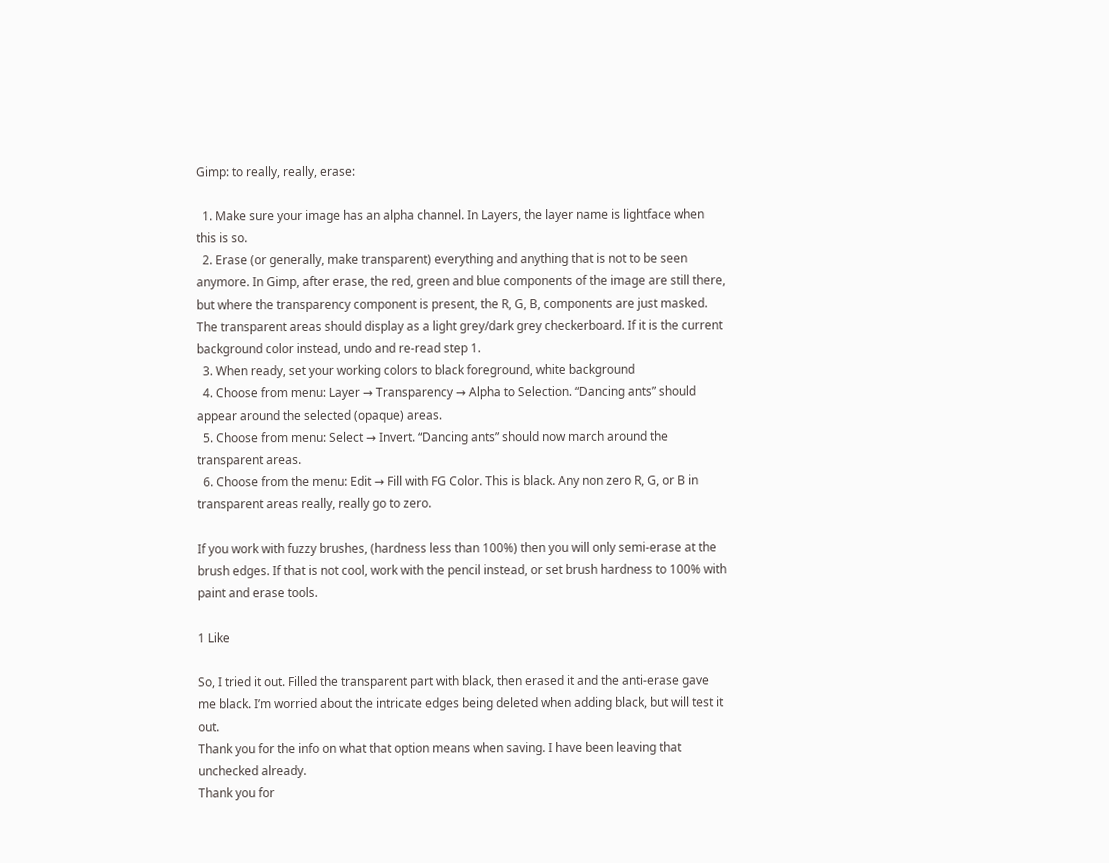Gimp: to really, really, erase:

  1. Make sure your image has an alpha channel. In Layers, the layer name is lightface when this is so.
  2. Erase (or generally, make transparent) everything and anything that is not to be seen anymore. In Gimp, after erase, the red, green and blue components of the image are still there, but where the transparency component is present, the R, G, B, components are just masked. The transparent areas should display as a light grey/dark grey checkerboard. If it is the current background color instead, undo and re-read step 1.
  3. When ready, set your working colors to black foreground, white background
  4. Choose from menu: Layer → Transparency → Alpha to Selection. “Dancing ants” should appear around the selected (opaque) areas.
  5. Choose from menu: Select → Invert. “Dancing ants” should now march around the transparent areas.
  6. Choose from the menu: Edit → Fill with FG Color. This is black. Any non zero R, G, or B in transparent areas really, really go to zero.

If you work with fuzzy brushes, (hardness less than 100%) then you will only semi-erase at the brush edges. If that is not cool, work with the pencil instead, or set brush hardness to 100% with paint and erase tools.

1 Like

So, I tried it out. Filled the transparent part with black, then erased it and the anti-erase gave me black. I’m worried about the intricate edges being deleted when adding black, but will test it out.
Thank you for the info on what that option means when saving. I have been leaving that unchecked already.
Thank you for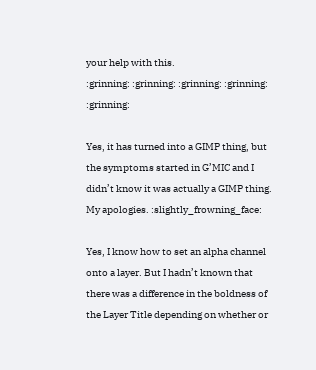your help with this.
:grinning: :grinning: :grinning: :grinning: :grinning:

Yes, it has turned into a GIMP thing, but the symptoms started in G’MIC and I didn’t know it was actually a GIMP thing. My apologies. :slightly_frowning_face:

Yes, I know how to set an alpha channel onto a layer. But I hadn’t known that there was a difference in the boldness of the Layer Title depending on whether or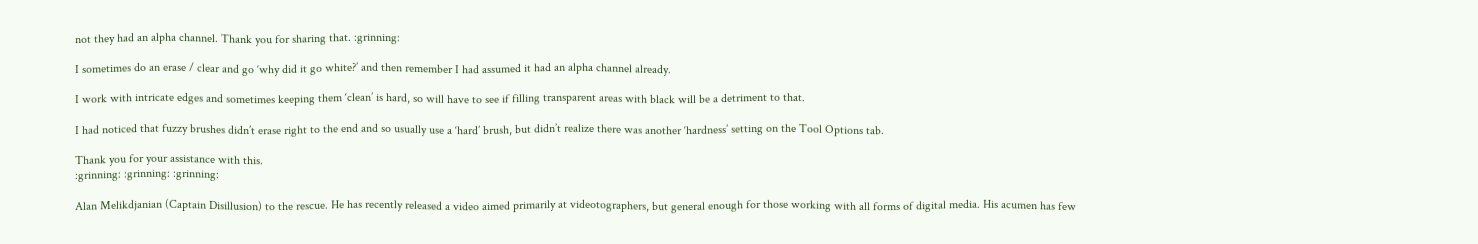not they had an alpha channel. Thank you for sharing that. :grinning:

I sometimes do an erase / clear and go ‘why did it go white?’ and then remember I had assumed it had an alpha channel already.

I work with intricate edges and sometimes keeping them ‘clean’ is hard, so will have to see if filling transparent areas with black will be a detriment to that.

I had noticed that fuzzy brushes didn’t erase right to the end and so usually use a ‘hard’ brush, but didn’t realize there was another ‘hardness’ setting on the Tool Options tab.

Thank you for your assistance with this.
:grinning: :grinning: :grinning:

Alan Melikdjanian (Captain Disillusion) to the rescue. He has recently released a video aimed primarily at videotographers, but general enough for those working with all forms of digital media. His acumen has few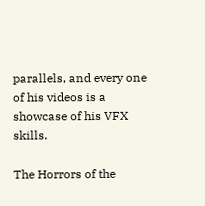parallels, and every one of his videos is a showcase of his VFX skills.

The Horrors of the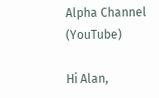Alpha Channel (YouTube)

Hi Alan,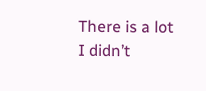There is a lot I didn’t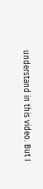understand in this video. But I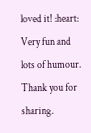loved it! :heart:
Very fun and lots of humour.
Thank you for sharing.